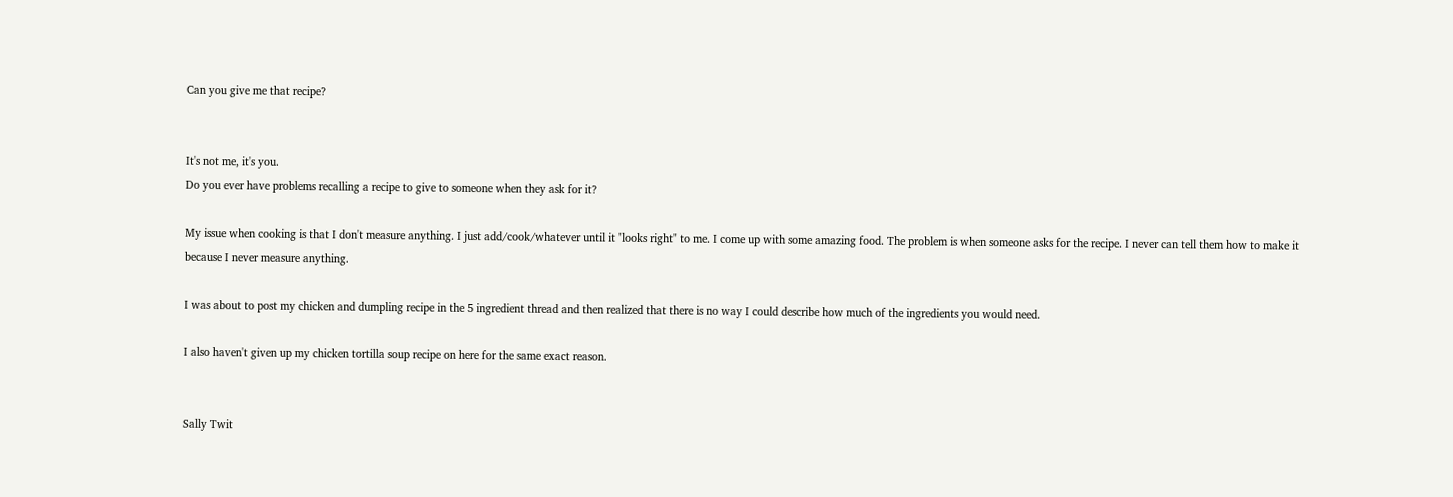Can you give me that recipe?


It's not me, it's you.
Do you ever have problems recalling a recipe to give to someone when they ask for it?

My issue when cooking is that I don't measure anything. I just add/cook/whatever until it "looks right" to me. I come up with some amazing food. The problem is when someone asks for the recipe. I never can tell them how to make it because I never measure anything.

I was about to post my chicken and dumpling recipe in the 5 ingredient thread and then realized that there is no way I could describe how much of the ingredients you would need.

I also haven't given up my chicken tortilla soup recipe on here for the same exact reason.


Sally Twit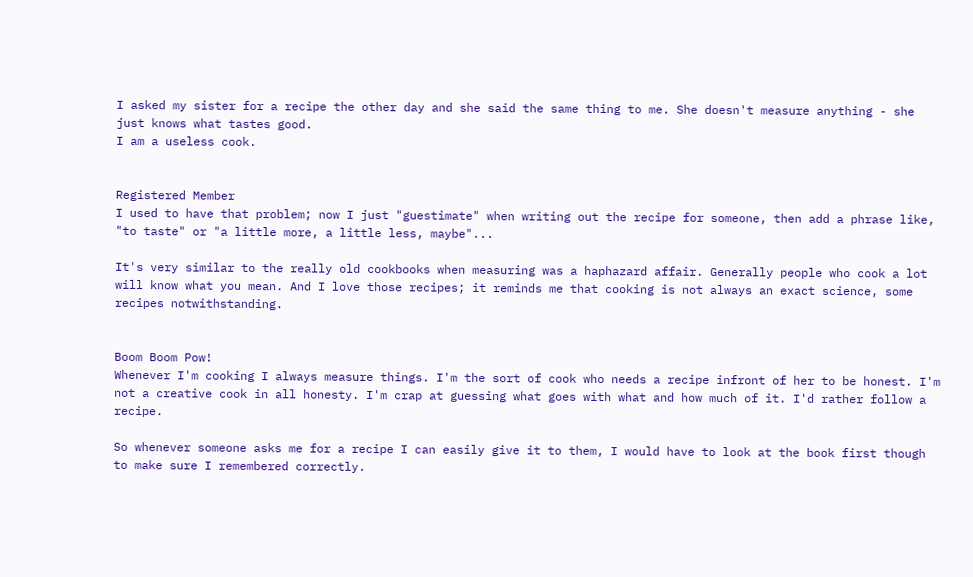I asked my sister for a recipe the other day and she said the same thing to me. She doesn't measure anything - she just knows what tastes good.
I am a useless cook.


Registered Member
I used to have that problem; now I just "guestimate" when writing out the recipe for someone, then add a phrase like, "to taste" or "a little more, a little less, maybe"...

It's very similar to the really old cookbooks when measuring was a haphazard affair. Generally people who cook a lot will know what you mean. And I love those recipes; it reminds me that cooking is not always an exact science, some recipes notwithstanding.


Boom Boom Pow!
Whenever I'm cooking I always measure things. I'm the sort of cook who needs a recipe infront of her to be honest. I'm not a creative cook in all honesty. I'm crap at guessing what goes with what and how much of it. I'd rather follow a recipe.

So whenever someone asks me for a recipe I can easily give it to them, I would have to look at the book first though to make sure I remembered correctly.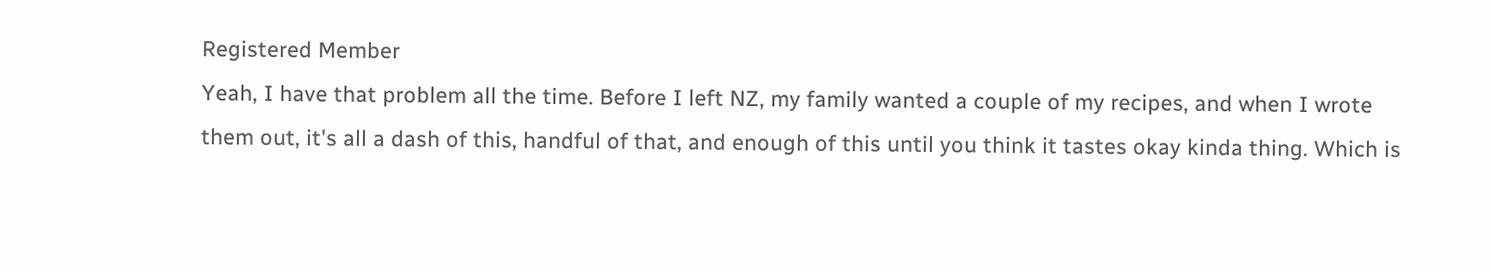Registered Member
Yeah, I have that problem all the time. Before I left NZ, my family wanted a couple of my recipes, and when I wrote them out, it's all a dash of this, handful of that, and enough of this until you think it tastes okay kinda thing. Which is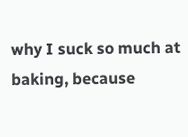why I suck so much at baking, because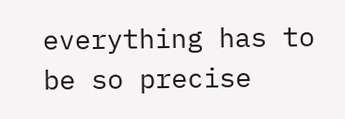everything has to be so precise